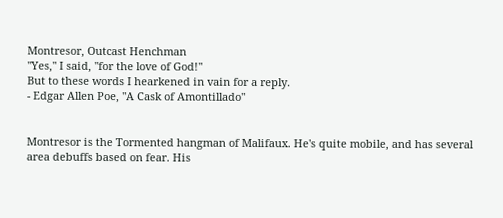Montresor, Outcast Henchman
"Yes," I said, "for the love of God!"
But to these words I hearkened in vain for a reply.
- Edgar Allen Poe, "A Cask of Amontillado"


Montresor is the Tormented hangman of Malifaux. He's quite mobile, and has several area debuffs based on fear. His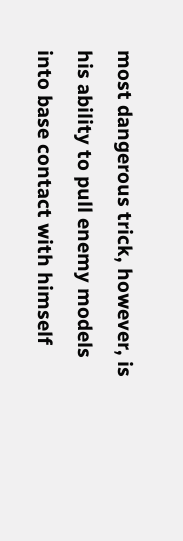most dangerous trick, however, is his ability to pull enemy models into base contact with himself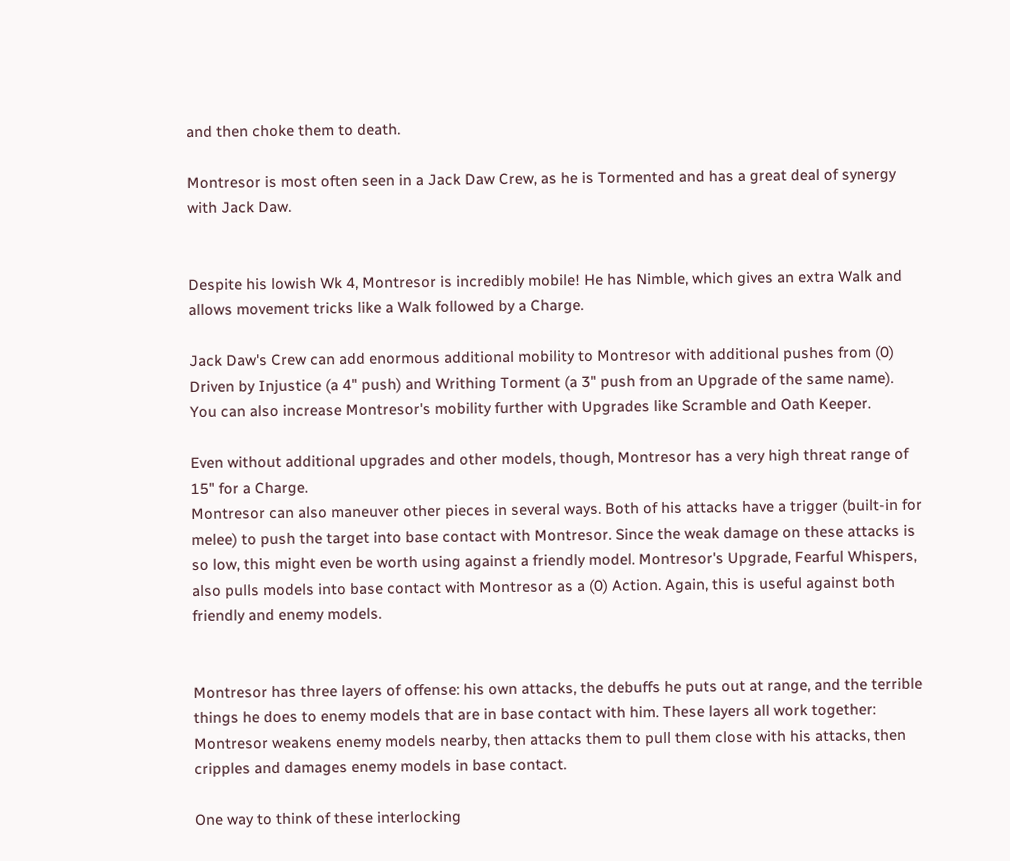and then choke them to death.

Montresor is most often seen in a Jack Daw Crew, as he is Tormented and has a great deal of synergy with Jack Daw.


Despite his lowish Wk 4, Montresor is incredibly mobile! He has Nimble, which gives an extra Walk and allows movement tricks like a Walk followed by a Charge.

Jack Daw's Crew can add enormous additional mobility to Montresor with additional pushes from (0) Driven by Injustice (a 4" push) and Writhing Torment (a 3" push from an Upgrade of the same name). You can also increase Montresor's mobility further with Upgrades like Scramble and Oath Keeper.

Even without additional upgrades and other models, though, Montresor has a very high threat range of 15" for a Charge.
Montresor can also maneuver other pieces in several ways. Both of his attacks have a trigger (built-in for melee) to push the target into base contact with Montresor. Since the weak damage on these attacks is so low, this might even be worth using against a friendly model. Montresor's Upgrade, Fearful Whispers, also pulls models into base contact with Montresor as a (0) Action. Again, this is useful against both friendly and enemy models.


Montresor has three layers of offense: his own attacks, the debuffs he puts out at range, and the terrible things he does to enemy models that are in base contact with him. These layers all work together: Montresor weakens enemy models nearby, then attacks them to pull them close with his attacks, then cripples and damages enemy models in base contact.

One way to think of these interlocking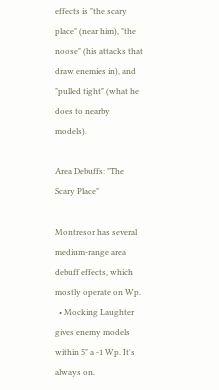effects is "the scary place" (near him), "the noose" (his attacks that draw enemies in), and "pulled tight" (what he does to nearby models).

Area Debuffs: "The Scary Place"

Montresor has several medium-range area debuff effects, which mostly operate on Wp.
  • Mocking Laughter gives enemy models within 5" a -1 Wp. It's always on.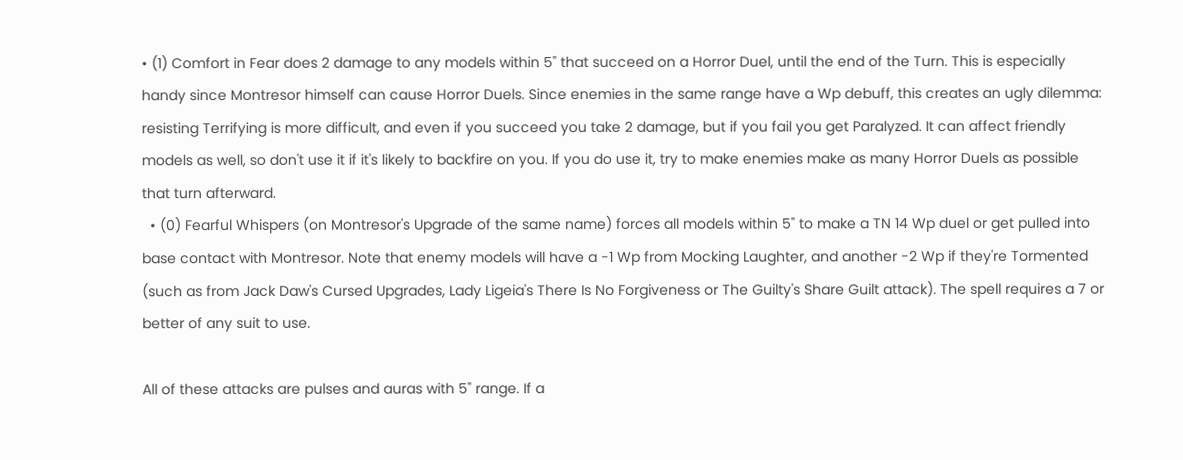• (1) Comfort in Fear does 2 damage to any models within 5" that succeed on a Horror Duel, until the end of the Turn. This is especially handy since Montresor himself can cause Horror Duels. Since enemies in the same range have a Wp debuff, this creates an ugly dilemma: resisting Terrifying is more difficult, and even if you succeed you take 2 damage, but if you fail you get Paralyzed. It can affect friendly models as well, so don't use it if it's likely to backfire on you. If you do use it, try to make enemies make as many Horror Duels as possible that turn afterward.
  • (0) Fearful Whispers (on Montresor's Upgrade of the same name) forces all models within 5" to make a TN 14 Wp duel or get pulled into base contact with Montresor. Note that enemy models will have a -1 Wp from Mocking Laughter, and another -2 Wp if they're Tormented (such as from Jack Daw's Cursed Upgrades, Lady Ligeia's There Is No Forgiveness or The Guilty's Share Guilt attack). The spell requires a 7 or better of any suit to use.

All of these attacks are pulses and auras with 5" range. If a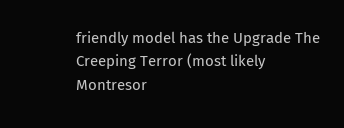friendly model has the Upgrade The Creeping Terror (most likely Montresor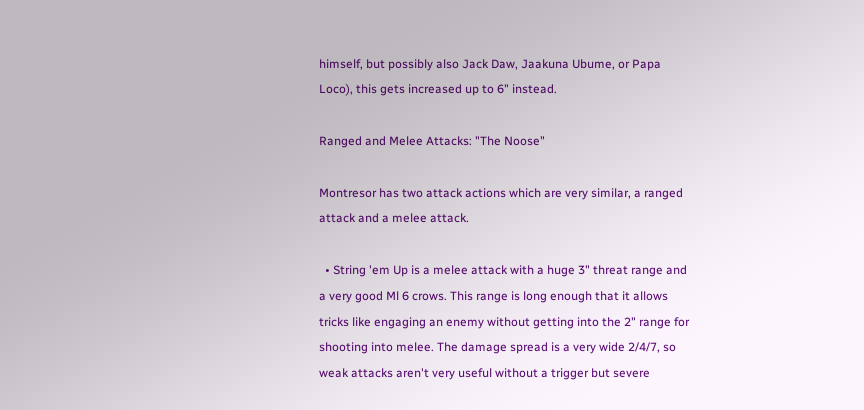himself, but possibly also Jack Daw, Jaakuna Ubume, or Papa Loco), this gets increased up to 6" instead.

Ranged and Melee Attacks: "The Noose"

Montresor has two attack actions which are very similar, a ranged attack and a melee attack.

  • String 'em Up is a melee attack with a huge 3" threat range and a very good Ml 6 crows. This range is long enough that it allows tricks like engaging an enemy without getting into the 2" range for shooting into melee. The damage spread is a very wide 2/4/7, so weak attacks aren't very useful without a trigger but severe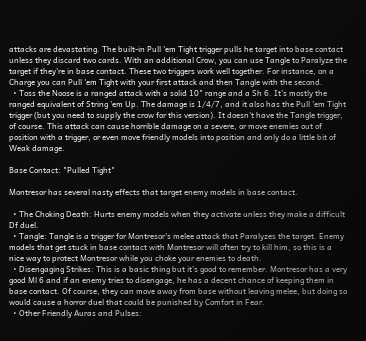attacks are devastating. The built-in Pull 'em Tight trigger pulls he target into base contact unless they discard two cards. With an additional Crow, you can use Tangle to Paralyze the target if they're in base contact. These two triggers work well together. For instance, on a Charge you can Pull 'em Tight with your first attack and then Tangle with the second.
  • Toss the Noose is a ranged attack with a solid 10" range and a Sh 6. It's mostly the ranged equivalent of String 'em Up. The damage is 1/4/7, and it also has the Pull 'em Tight trigger (but you need to supply the crow for this version). It doesn't have the Tangle trigger, of course. This attack can cause horrible damage on a severe, or move enemies out of position with a trigger, or even move friendly models into position and only do a little bit of Weak damage.

Base Contact: "Pulled Tight"

Montresor has several nasty effects that target enemy models in base contact.

  • The Choking Death: Hurts enemy models when they activate unless they make a difficult Df duel.
  • Tangle: Tangle is a trigger for Montresor's melee attack that Paralyzes the target. Enemy models that get stuck in base contact with Montresor will often try to kill him, so this is a nice way to protect Montresor while you choke your enemies to death.
  • Disengaging Strikes: This is a basic thing but it's good to remember. Montresor has a very good Ml 6 and if an enemy tries to disengage, he has a decent chance of keeping them in base contact. Of course, they can move away from base without leaving melee, but doing so would cause a horror duel that could be punished by Comfort in Fear.
  • Other Friendly Auras and Pulses: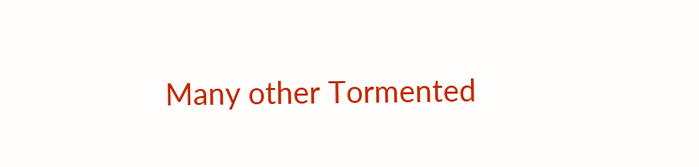Many other Tormented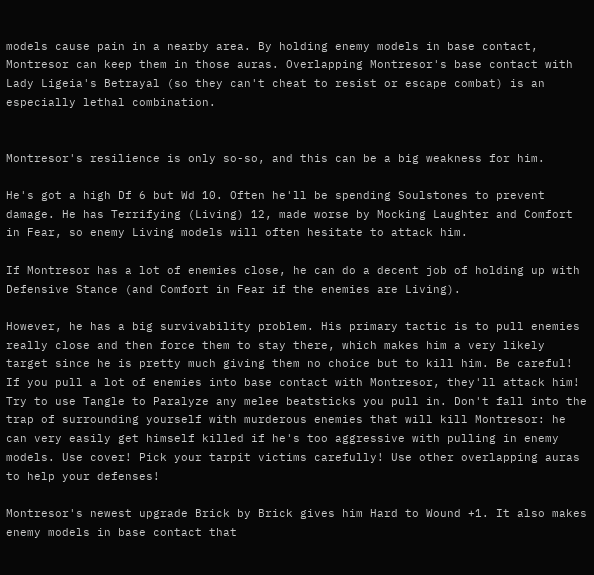models cause pain in a nearby area. By holding enemy models in base contact, Montresor can keep them in those auras. Overlapping Montresor's base contact with Lady Ligeia's Betrayal (so they can't cheat to resist or escape combat) is an especially lethal combination.


Montresor's resilience is only so-so, and this can be a big weakness for him.

He's got a high Df 6 but Wd 10. Often he'll be spending Soulstones to prevent damage. He has Terrifying (Living) 12, made worse by Mocking Laughter and Comfort in Fear, so enemy Living models will often hesitate to attack him.

If Montresor has a lot of enemies close, he can do a decent job of holding up with Defensive Stance (and Comfort in Fear if the enemies are Living).

However, he has a big survivability problem. His primary tactic is to pull enemies really close and then force them to stay there, which makes him a very likely target since he is pretty much giving them no choice but to kill him. Be careful! If you pull a lot of enemies into base contact with Montresor, they'll attack him! Try to use Tangle to Paralyze any melee beatsticks you pull in. Don't fall into the trap of surrounding yourself with murderous enemies that will kill Montresor: he can very easily get himself killed if he's too aggressive with pulling in enemy models. Use cover! Pick your tarpit victims carefully! Use other overlapping auras to help your defenses!

Montresor's newest upgrade Brick by Brick gives him Hard to Wound +1. It also makes enemy models in base contact that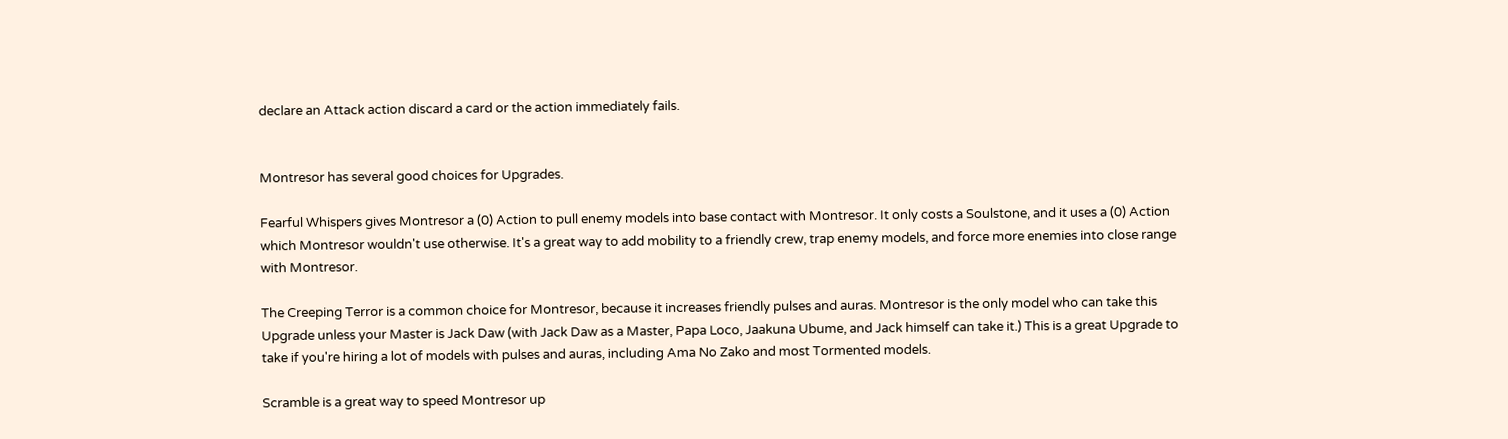declare an Attack action discard a card or the action immediately fails.


Montresor has several good choices for Upgrades.

Fearful Whispers gives Montresor a (0) Action to pull enemy models into base contact with Montresor. It only costs a Soulstone, and it uses a (0) Action which Montresor wouldn't use otherwise. It's a great way to add mobility to a friendly crew, trap enemy models, and force more enemies into close range with Montresor.

The Creeping Terror is a common choice for Montresor, because it increases friendly pulses and auras. Montresor is the only model who can take this Upgrade unless your Master is Jack Daw (with Jack Daw as a Master, Papa Loco, Jaakuna Ubume, and Jack himself can take it.) This is a great Upgrade to take if you're hiring a lot of models with pulses and auras, including Ama No Zako and most Tormented models.

Scramble is a great way to speed Montresor up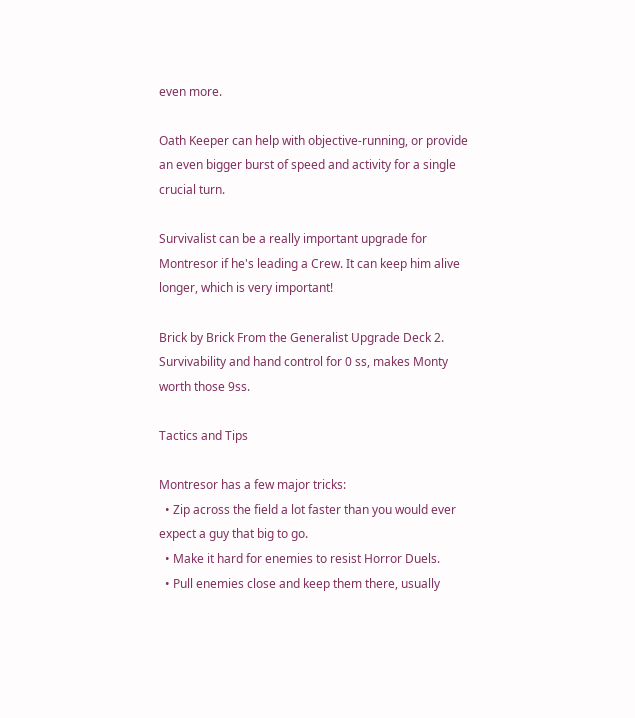even more.

Oath Keeper can help with objective-running, or provide an even bigger burst of speed and activity for a single crucial turn.

Survivalist can be a really important upgrade for Montresor if he's leading a Crew. It can keep him alive longer, which is very important!

Brick by Brick From the Generalist Upgrade Deck 2. Survivability and hand control for 0 ss, makes Monty worth those 9ss.

Tactics and Tips

Montresor has a few major tricks:
  • Zip across the field a lot faster than you would ever expect a guy that big to go.
  • Make it hard for enemies to resist Horror Duels.
  • Pull enemies close and keep them there, usually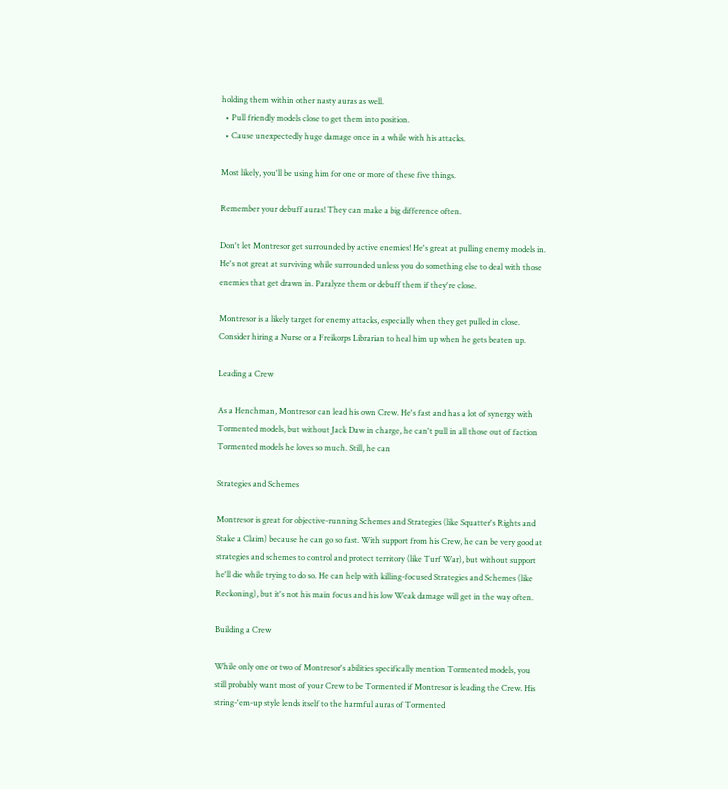holding them within other nasty auras as well.
  • Pull friendly models close to get them into position.
  • Cause unexpectedly huge damage once in a while with his attacks.

Most likely, you'll be using him for one or more of these five things.

Remember your debuff auras! They can make a big difference often.

Don't let Montresor get surrounded by active enemies! He's great at pulling enemy models in. He's not great at surviving while surrounded unless you do something else to deal with those enemies that get drawn in. Paralyze them or debuff them if they're close.

Montresor is a likely target for enemy attacks, especially when they get pulled in close. Consider hiring a Nurse or a Freikorps Librarian to heal him up when he gets beaten up.

Leading a Crew

As a Henchman, Montresor can lead his own Crew. He's fast and has a lot of synergy with Tormented models, but without Jack Daw in charge, he can't pull in all those out of faction Tormented models he loves so much. Still, he can

Strategies and Schemes

Montresor is great for objective-running Schemes and Strategies (like Squatter's Rights and Stake a Claim) because he can go so fast. With support from his Crew, he can be very good at strategies and schemes to control and protect territory (like Turf War), but without support he'll die while trying to do so. He can help with killing-focused Strategies and Schemes (like Reckoning), but it's not his main focus and his low Weak damage will get in the way often.

Building a Crew

While only one or two of Montresor's abilities specifically mention Tormented models, you still probably want most of your Crew to be Tormented if Montresor is leading the Crew. His string-'em-up style lends itself to the harmful auras of Tormented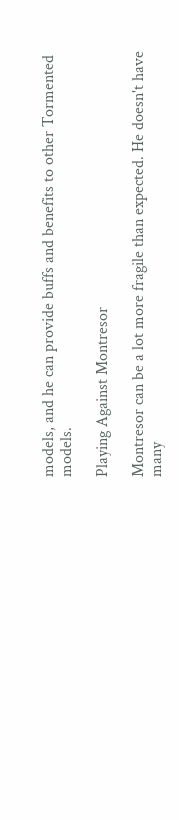models, and he can provide buffs and benefits to other Tormented models.

Playing Against Montresor

Montresor can be a lot more fragile than expected. He doesn't have many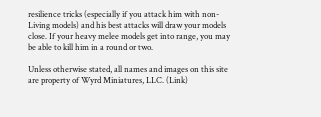resilience tricks (especially if you attack him with non-Living models) and his best attacks will draw your models close. If your heavy melee models get into range, you may be able to kill him in a round or two.

Unless otherwise stated, all names and images on this site are property of Wyrd Miniatures, LLC. (Link)